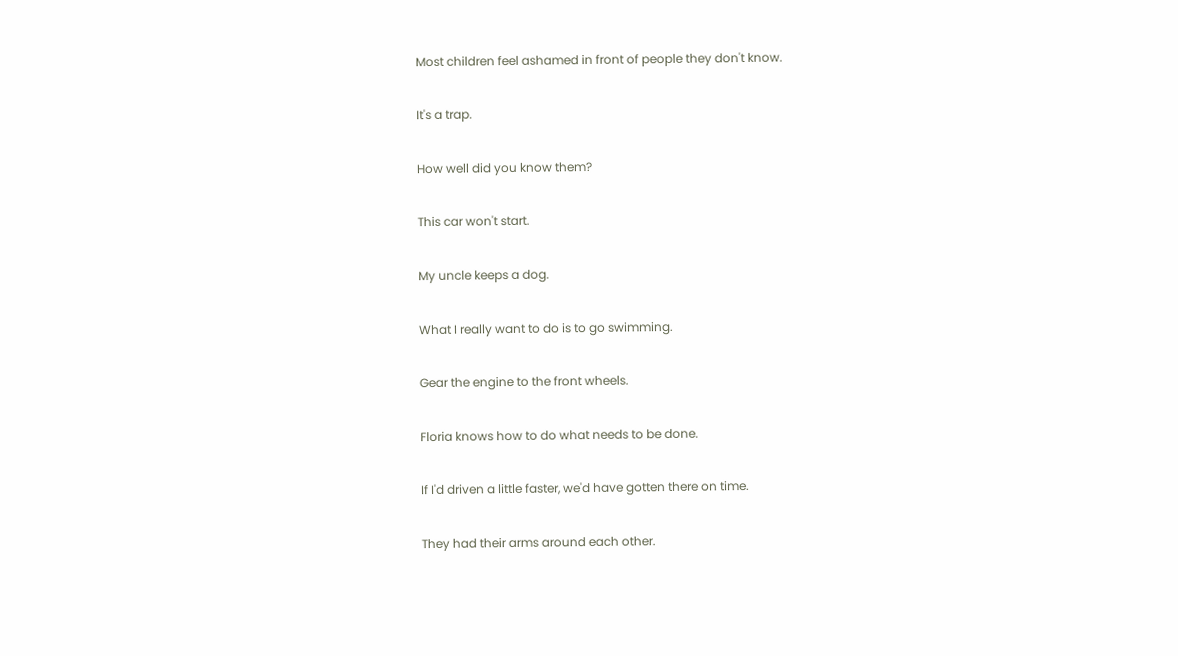Most children feel ashamed in front of people they don't know.

It's a trap.

How well did you know them?

This car won't start.

My uncle keeps a dog.

What I really want to do is to go swimming.

Gear the engine to the front wheels.

Floria knows how to do what needs to be done.

If I'd driven a little faster, we'd have gotten there on time.

They had their arms around each other.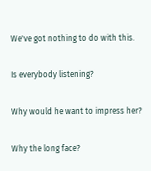We've got nothing to do with this.

Is everybody listening?

Why would he want to impress her?

Why the long face?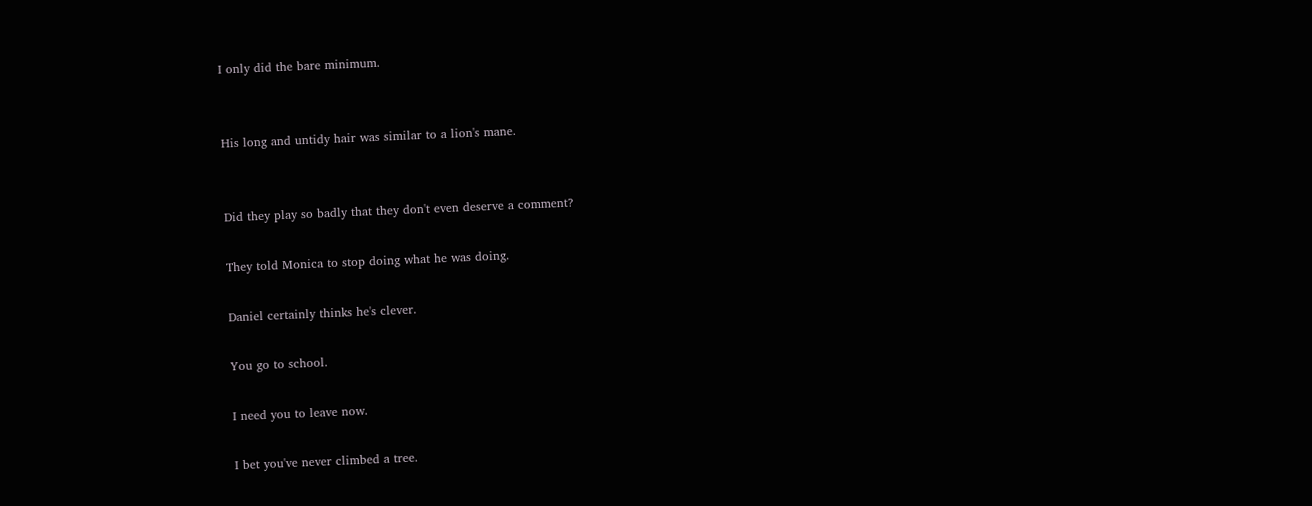I only did the bare minimum.


His long and untidy hair was similar to a lion's mane.


Did they play so badly that they don't even deserve a comment?

They told Monica to stop doing what he was doing.

Daniel certainly thinks he's clever.

You go to school.

I need you to leave now.

I bet you've never climbed a tree.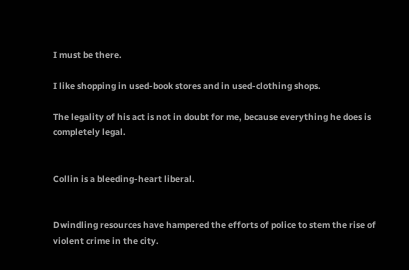I must be there.

I like shopping in used-book stores and in used-clothing shops.

The legality of his act is not in doubt for me, because everything he does is completely legal.


Collin is a bleeding-heart liberal.


Dwindling resources have hampered the efforts of police to stem the rise of violent crime in the city.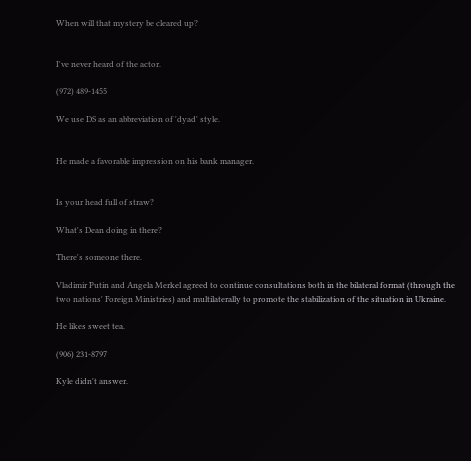When will that mystery be cleared up?


I've never heard of the actor.

(972) 489-1455

We use DS as an abbreviation of 'dyad' style.


He made a favorable impression on his bank manager.


Is your head full of straw?

What's Dean doing in there?

There's someone there.

Vladimir Putin and Angela Merkel agreed to continue consultations both in the bilateral format (through the two nations' Foreign Ministries) and multilaterally to promote the stabilization of the situation in Ukraine.

He likes sweet tea.

(906) 231-8797

Kyle didn't answer.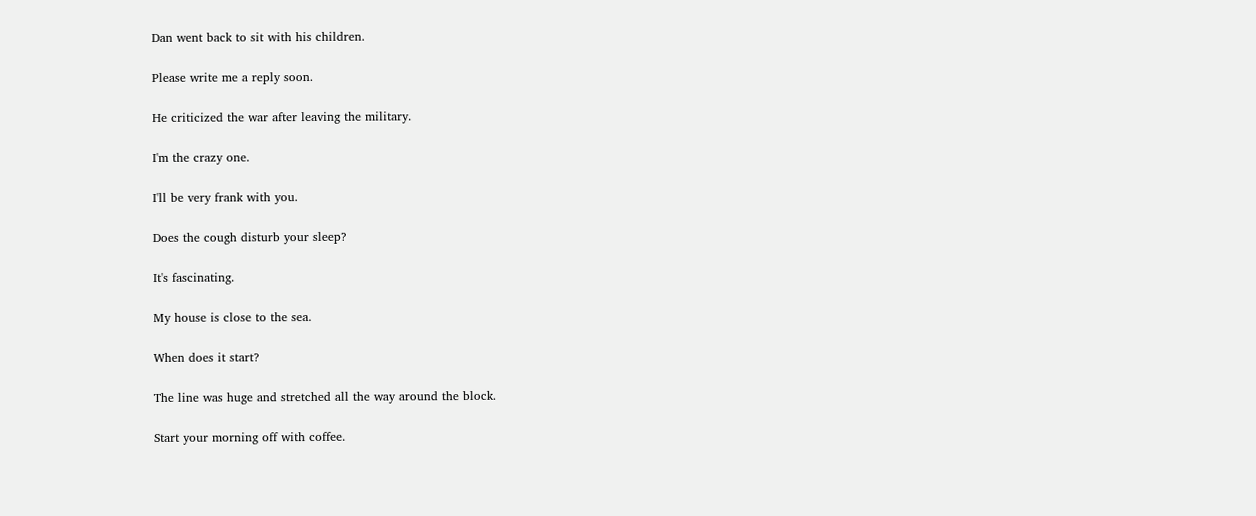Dan went back to sit with his children.

Please write me a reply soon.

He criticized the war after leaving the military.

I'm the crazy one.

I'll be very frank with you.

Does the cough disturb your sleep?

It's fascinating.

My house is close to the sea.

When does it start?

The line was huge and stretched all the way around the block.

Start your morning off with coffee.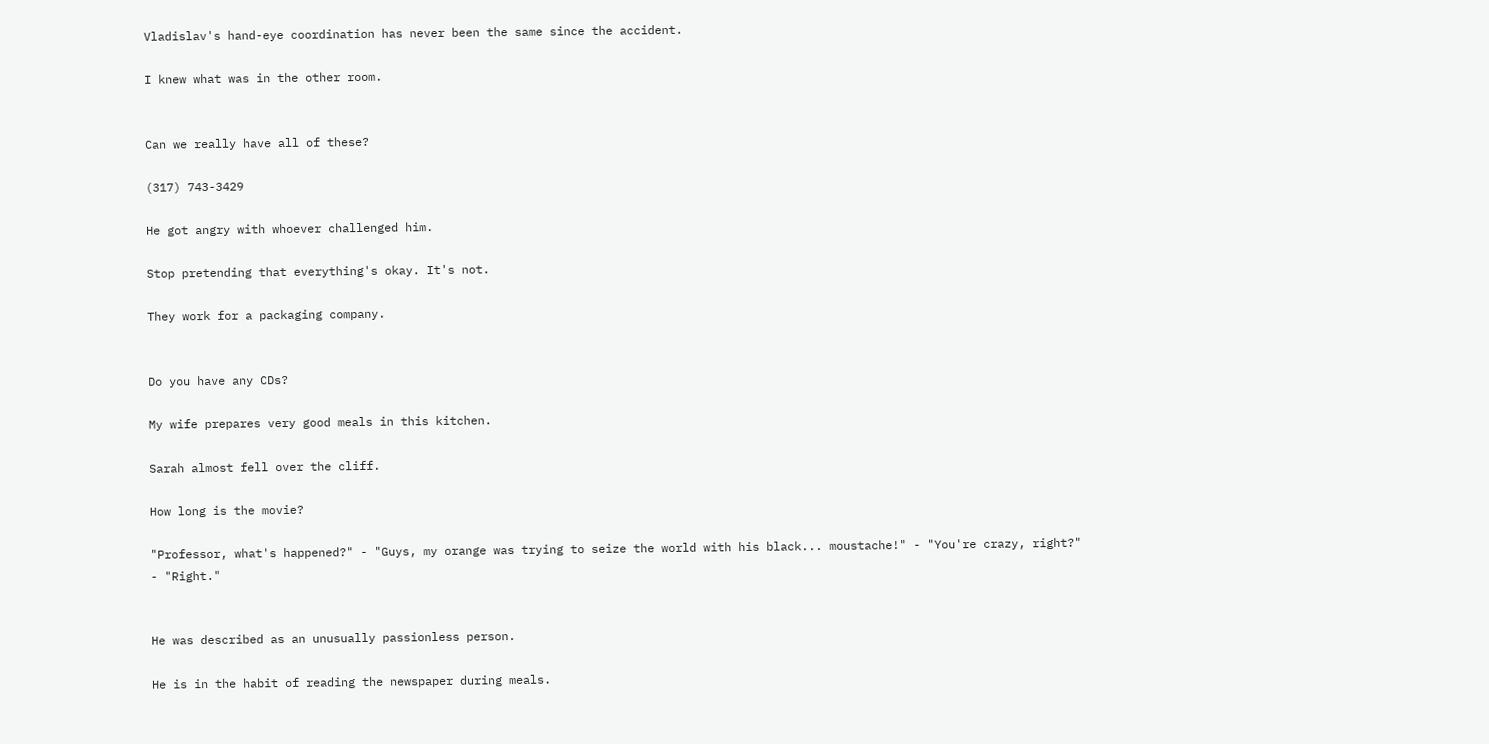Vladislav's hand-eye coordination has never been the same since the accident.

I knew what was in the other room.


Can we really have all of these?

(317) 743-3429

He got angry with whoever challenged him.

Stop pretending that everything's okay. It's not.

They work for a packaging company.


Do you have any CDs?

My wife prepares very good meals in this kitchen.

Sarah almost fell over the cliff.

How long is the movie?

"Professor, what's happened?" - "Guys, my orange was trying to seize the world with his black... moustache!" - "You're crazy, right?" - "Right."


He was described as an unusually passionless person.

He is in the habit of reading the newspaper during meals.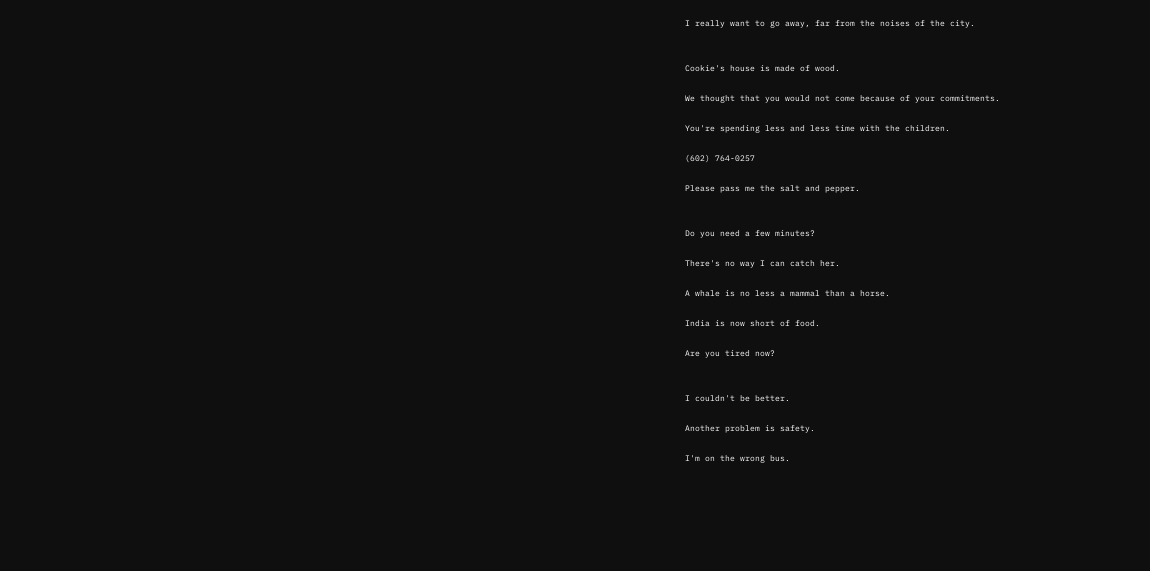I really want to go away, far from the noises of the city.


Cookie's house is made of wood.

We thought that you would not come because of your commitments.

You're spending less and less time with the children.

(602) 764-0257

Please pass me the salt and pepper.


Do you need a few minutes?

There's no way I can catch her.

A whale is no less a mammal than a horse.

India is now short of food.

Are you tired now?


I couldn't be better.

Another problem is safety.

I'm on the wrong bus.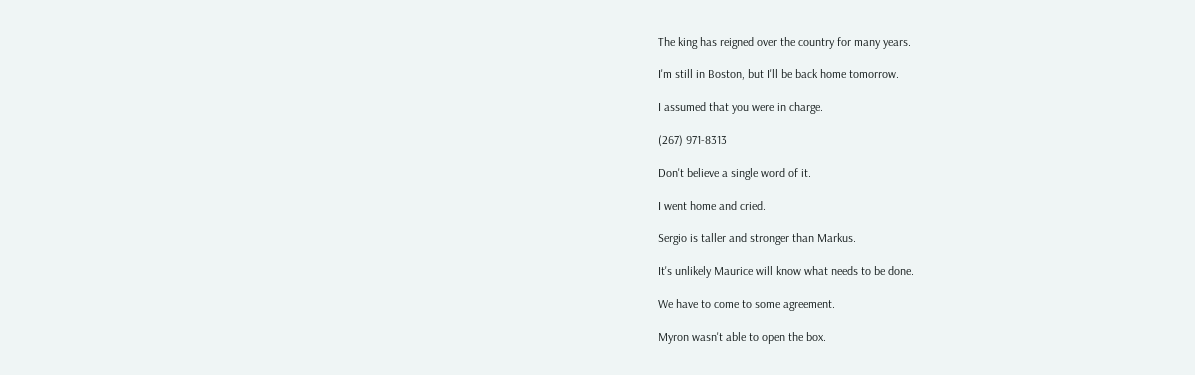The king has reigned over the country for many years.

I'm still in Boston, but I'll be back home tomorrow.

I assumed that you were in charge.

(267) 971-8313

Don't believe a single word of it.

I went home and cried.

Sergio is taller and stronger than Markus.

It's unlikely Maurice will know what needs to be done.

We have to come to some agreement.

Myron wasn't able to open the box.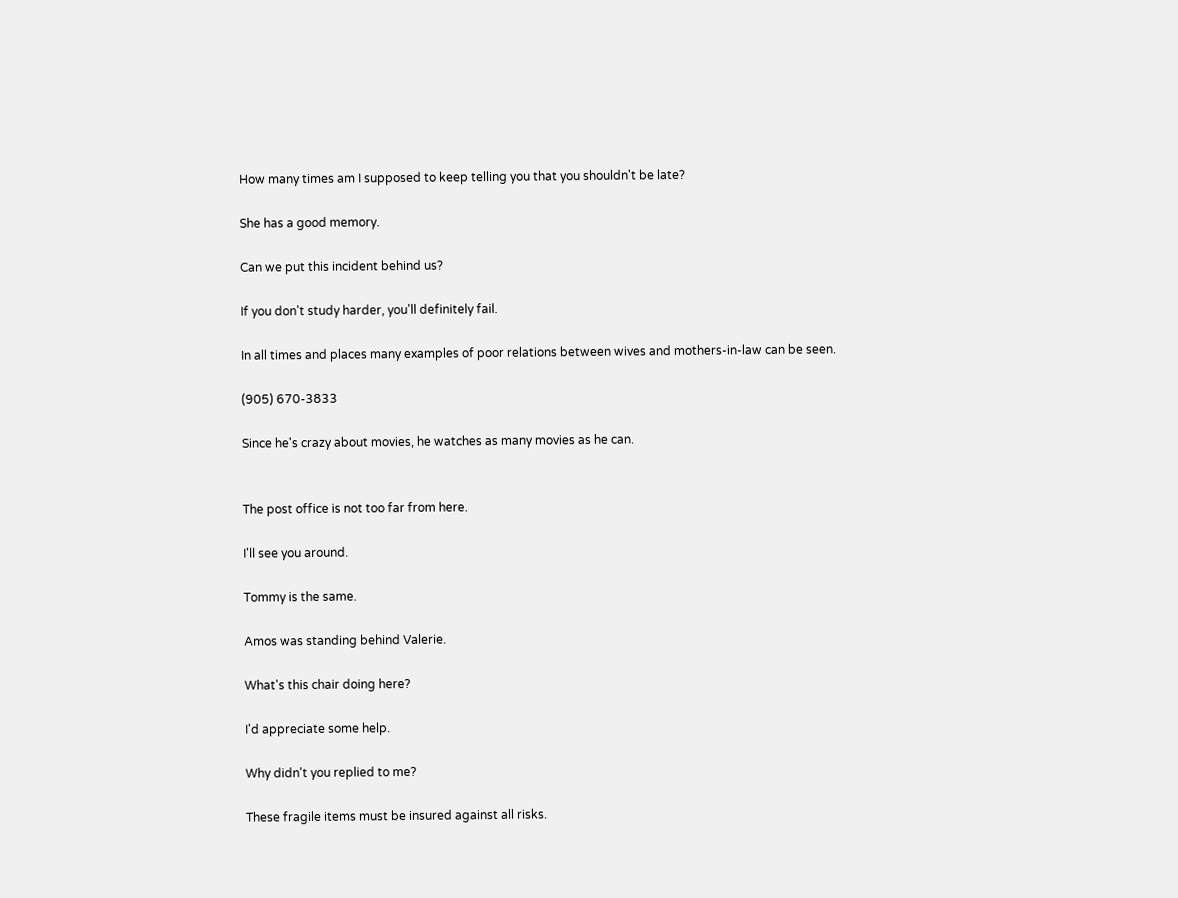How many times am I supposed to keep telling you that you shouldn't be late?

She has a good memory.

Can we put this incident behind us?

If you don't study harder, you'll definitely fail.

In all times and places many examples of poor relations between wives and mothers-in-law can be seen.

(905) 670-3833

Since he's crazy about movies, he watches as many movies as he can.


The post office is not too far from here.

I'll see you around.

Tommy is the same.

Amos was standing behind Valerie.

What's this chair doing here?

I'd appreciate some help.

Why didn't you replied to me?

These fragile items must be insured against all risks.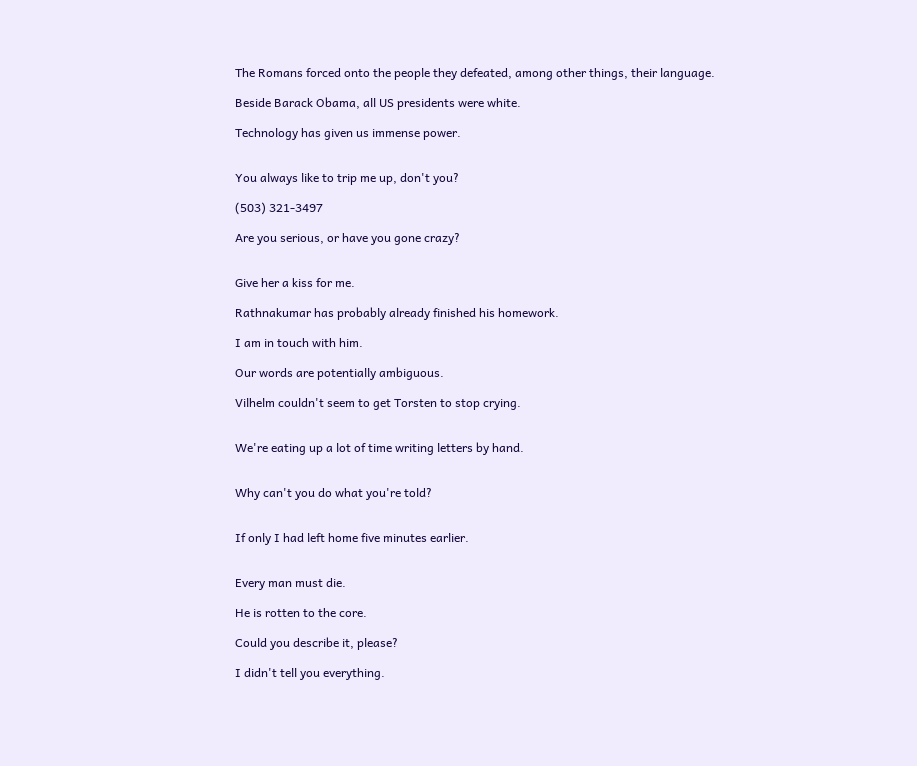The Romans forced onto the people they defeated, among other things, their language.

Beside Barack Obama, all US presidents were white.

Technology has given us immense power.


You always like to trip me up, don't you?

(503) 321-3497

Are you serious, or have you gone crazy?


Give her a kiss for me.

Rathnakumar has probably already finished his homework.

I am in touch with him.

Our words are potentially ambiguous.

Vilhelm couldn't seem to get Torsten to stop crying.


We're eating up a lot of time writing letters by hand.


Why can't you do what you're told?


If only I had left home five minutes earlier.


Every man must die.

He is rotten to the core.

Could you describe it, please?

I didn't tell you everything.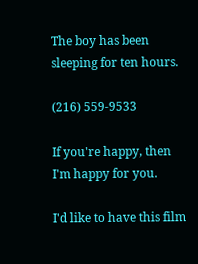The boy has been sleeping for ten hours.

(216) 559-9533

If you're happy, then I'm happy for you.

I'd like to have this film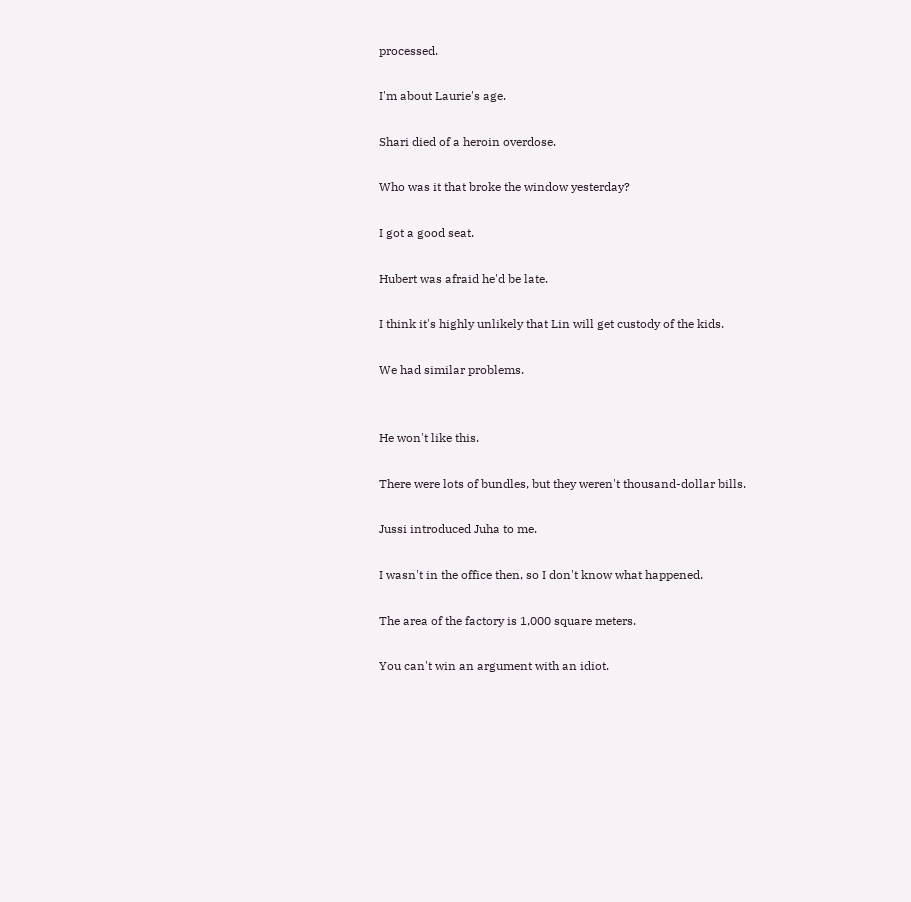processed.

I'm about Laurie's age.

Shari died of a heroin overdose.

Who was it that broke the window yesterday?

I got a good seat.

Hubert was afraid he'd be late.

I think it's highly unlikely that Lin will get custody of the kids.

We had similar problems.


He won't like this.

There were lots of bundles, but they weren't thousand-dollar bills.

Jussi introduced Juha to me.

I wasn't in the office then, so I don't know what happened.

The area of the factory is 1,000 square meters.

You can't win an argument with an idiot.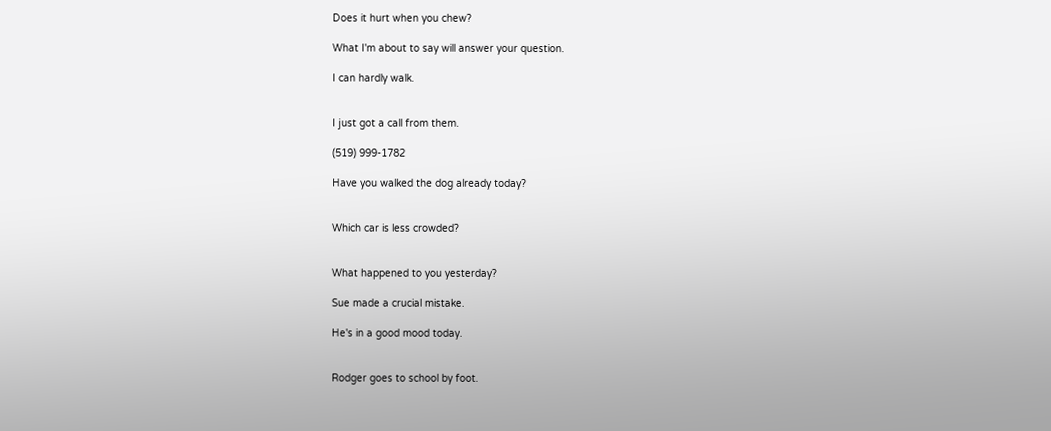Does it hurt when you chew?

What I'm about to say will answer your question.

I can hardly walk.


I just got a call from them.

(519) 999-1782

Have you walked the dog already today?


Which car is less crowded?


What happened to you yesterday?

Sue made a crucial mistake.

He's in a good mood today.


Rodger goes to school by foot.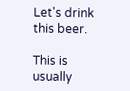Let's drink this beer.

This is usually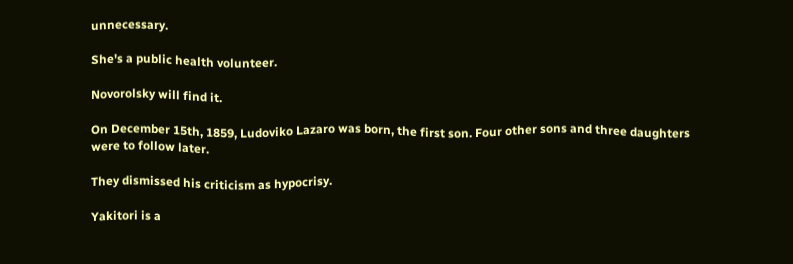unnecessary.

She's a public health volunteer.

Novorolsky will find it.

On December 15th, 1859, Ludoviko Lazaro was born, the first son. Four other sons and three daughters were to follow later.

They dismissed his criticism as hypocrisy.

Yakitori is a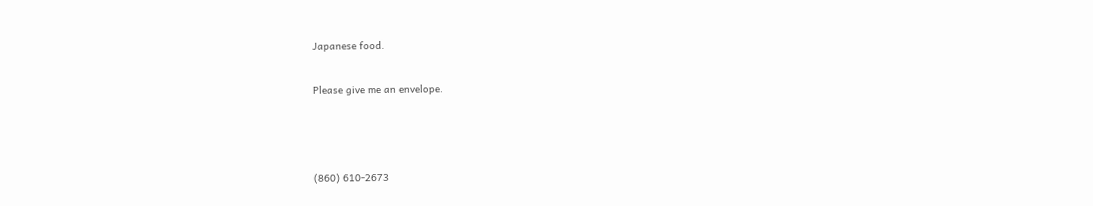Japanese food.

Please give me an envelope.



(860) 610-2673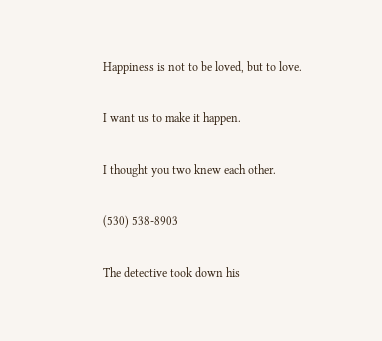Happiness is not to be loved, but to love.

I want us to make it happen.

I thought you two knew each other.

(530) 538-8903

The detective took down his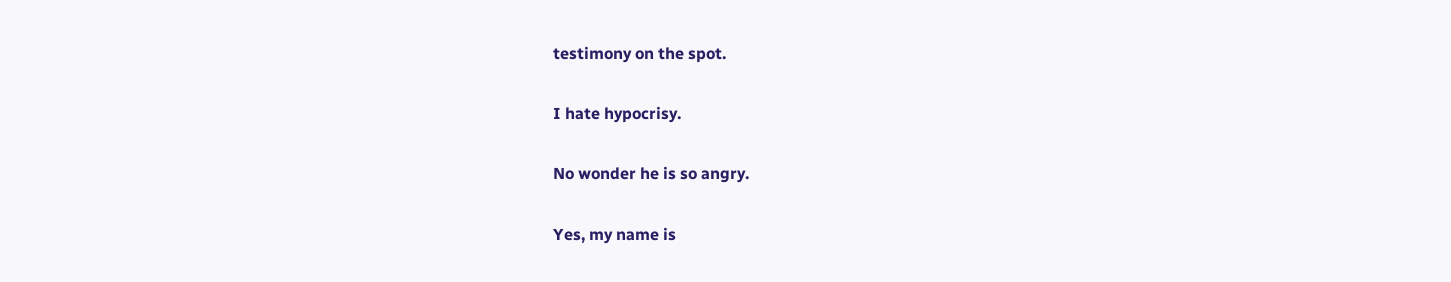testimony on the spot.

I hate hypocrisy.

No wonder he is so angry.

Yes, my name is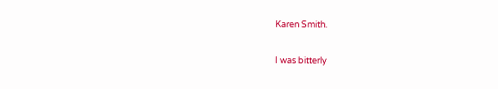Karen Smith.

I was bitterly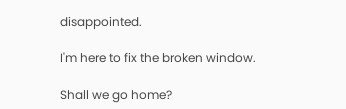disappointed.

I'm here to fix the broken window.

Shall we go home?